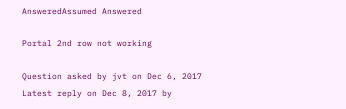AnsweredAssumed Answered

Portal 2nd row not working

Question asked by jvt on Dec 6, 2017
Latest reply on Dec 8, 2017 by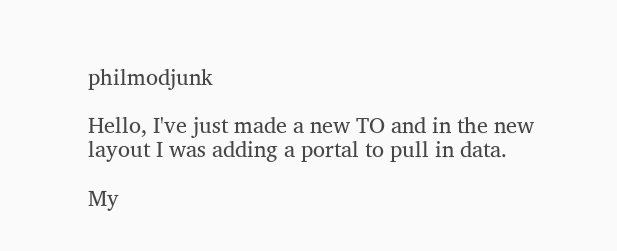philmodjunk

Hello, I've just made a new TO and in the new layout I was adding a portal to pull in data.

My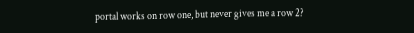portal works on row one, but never gives me a row 2?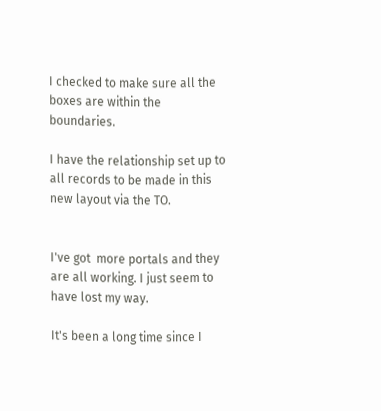I checked to make sure all the boxes are within the boundaries.

I have the relationship set up to all records to be made in this new layout via the TO.


I've got  more portals and they are all working. I just seem to have lost my way.

It's been a long time since I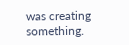was creating something.